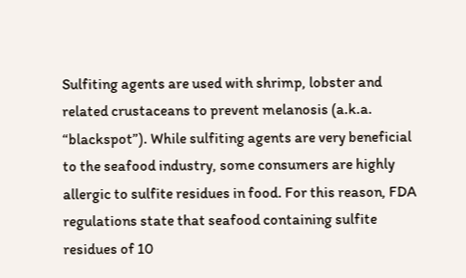Sulfiting agents are used with shrimp, lobster and related crustaceans to prevent melanosis (a.k.a. “blackspot”). While sulfiting agents are very beneficial to the seafood industry, some consumers are highly allergic to sulfite residues in food. For this reason, FDA regulations state that seafood containing sulfite residues of 10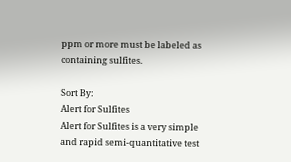ppm or more must be labeled as containing sulfites.

Sort By:
Alert for Sulfites
Alert for Sulfites is a very simple and rapid semi-quantitative test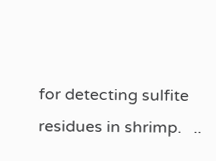for detecting sulfite residues in shrimp.   ..